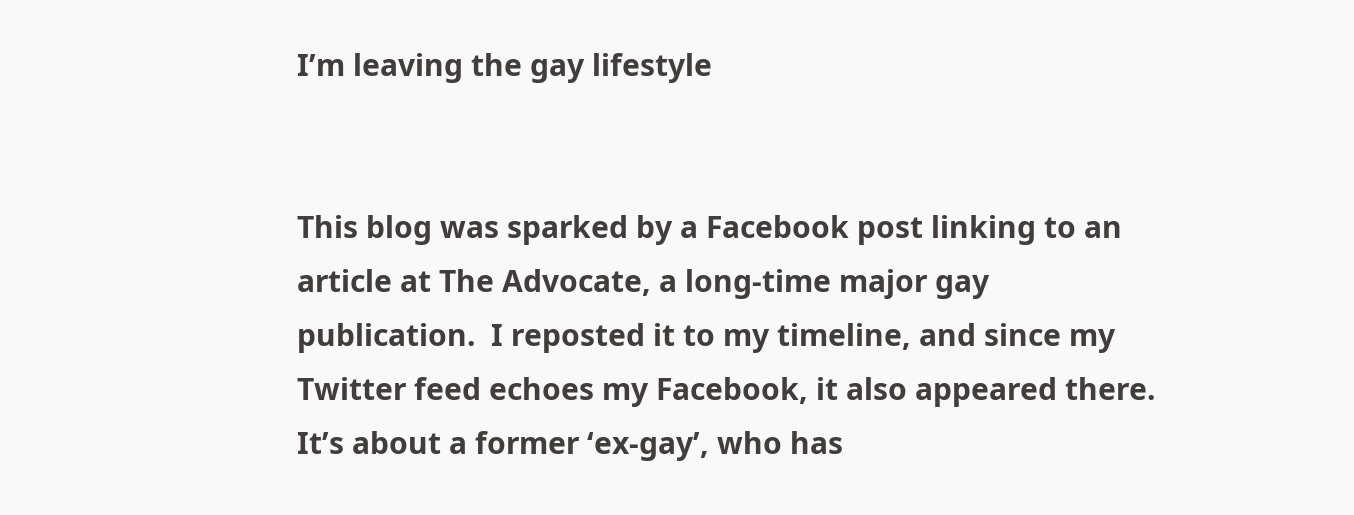I’m leaving the gay lifestyle


This blog was sparked by a Facebook post linking to an article at The Advocate, a long-time major gay publication.  I reposted it to my timeline, and since my Twitter feed echoes my Facebook, it also appeared there.  It’s about a former ‘ex-gay’, who has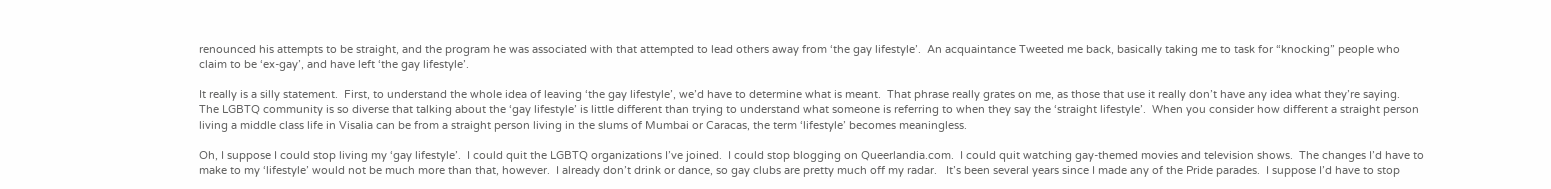renounced his attempts to be straight, and the program he was associated with that attempted to lead others away from ‘the gay lifestyle’.  An acquaintance Tweeted me back, basically taking me to task for “knocking” people who claim to be ‘ex-gay’, and have left ‘the gay lifestyle’.

It really is a silly statement.  First, to understand the whole idea of leaving ‘the gay lifestyle’, we’d have to determine what is meant.  That phrase really grates on me, as those that use it really don’t have any idea what they’re saying.  The LGBTQ community is so diverse that talking about the ‘gay lifestyle’ is little different than trying to understand what someone is referring to when they say the ‘straight lifestyle’.  When you consider how different a straight person living a middle class life in Visalia can be from a straight person living in the slums of Mumbai or Caracas, the term ‘lifestyle’ becomes meaningless.

Oh, I suppose I could stop living my ‘gay lifestyle’.  I could quit the LGBTQ organizations I’ve joined.  I could stop blogging on Queerlandia.com.  I could quit watching gay-themed movies and television shows.  The changes I’d have to make to my ‘lifestyle’ would not be much more than that, however.  I already don’t drink or dance, so gay clubs are pretty much off my radar.   It’s been several years since I made any of the Pride parades.  I suppose I’d have to stop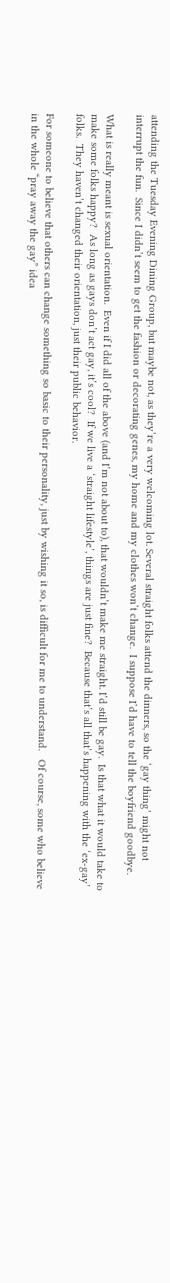attending the Tuesday Evening Dining Group, but maybe not, as they’re a very welcoming lot. Several straight folks attend the dinners, so the ‘gay thing’ might not interrupt the fun.  Since I didn’t seem to get the fashion or decorating genes, my home and my clothes won’t change.  I suppose I’d have to tell the boyfriend goodbye.

What is really meant is sexual orientation.  Even if I did all of the above (and I’m not about to), that wouldn’t make me straight. I’d still be gay.  Is that what it would take to make some folks happy?  As long as gays don’t act gay, it’s cool?  If we live a ‘straight lifestyle’, things are just fine?  Because that’s all that’s happening with the ‘ex-gay’ folks.  They haven’t changed their orientation, just their public behavior.

For someone to believe that others can change something so basic to their personality, just by wishing it so, is difficult for me to understand.   Of course, some who believe in the whole “pray away the gay” idea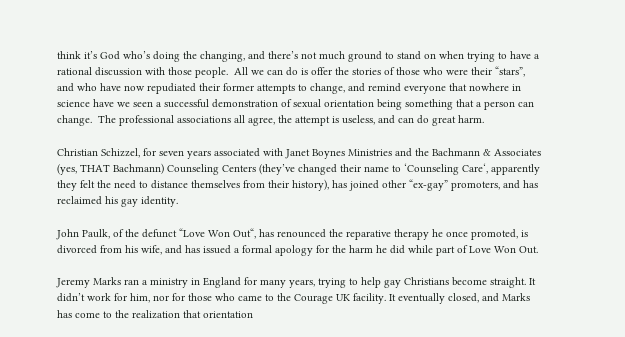think it’s God who’s doing the changing, and there’s not much ground to stand on when trying to have a rational discussion with those people.  All we can do is offer the stories of those who were their “stars”, and who have now repudiated their former attempts to change, and remind everyone that nowhere in science have we seen a successful demonstration of sexual orientation being something that a person can change.  The professional associations all agree, the attempt is useless, and can do great harm.

Christian Schizzel, for seven years associated with Janet Boynes Ministries and the Bachmann & Associates (yes, THAT Bachmann) Counseling Centers (they’ve changed their name to ‘Counseling Care‘, apparently they felt the need to distance themselves from their history), has joined other “ex-gay” promoters, and has reclaimed his gay identity.

John Paulk, of the defunct “Love Won Out“, has renounced the reparative therapy he once promoted, is divorced from his wife, and has issued a formal apology for the harm he did while part of Love Won Out.

Jeremy Marks ran a ministry in England for many years, trying to help gay Christians become straight. It didn’t work for him, nor for those who came to the Courage UK facility. It eventually closed, and Marks has come to the realization that orientation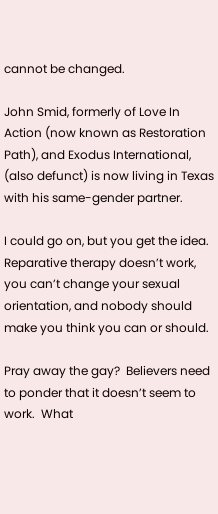cannot be changed.

John Smid, formerly of Love In Action (now known as Restoration Path), and Exodus International, (also defunct) is now living in Texas with his same-gender partner.

I could go on, but you get the idea.  Reparative therapy doesn’t work, you can’t change your sexual orientation, and nobody should make you think you can or should.

Pray away the gay?  Believers need to ponder that it doesn’t seem to work.  What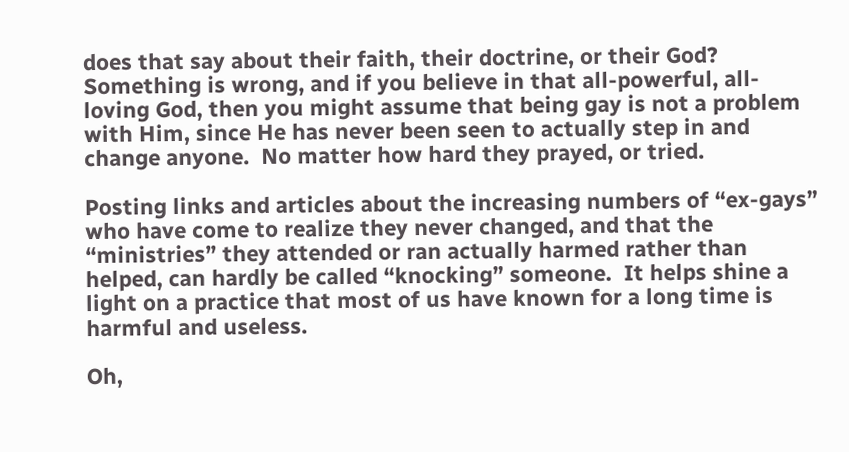does that say about their faith, their doctrine, or their God?  Something is wrong, and if you believe in that all-powerful, all-loving God, then you might assume that being gay is not a problem with Him, since He has never been seen to actually step in and change anyone.  No matter how hard they prayed, or tried.

Posting links and articles about the increasing numbers of “ex-gays” who have come to realize they never changed, and that the “ministries” they attended or ran actually harmed rather than helped, can hardly be called “knocking” someone.  It helps shine a light on a practice that most of us have known for a long time is harmful and useless.

Oh,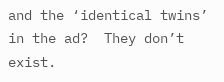and the ‘identical twins’ in the ad?  They don’t exist.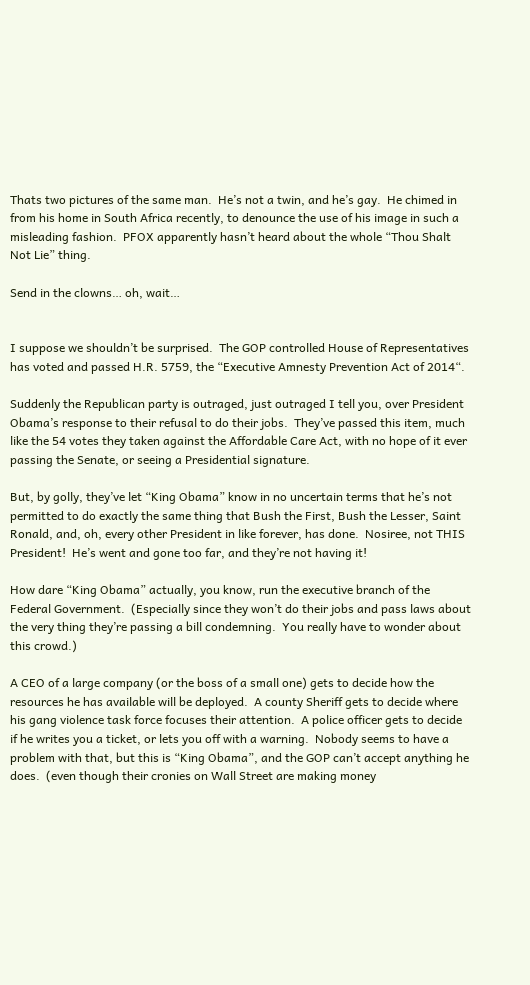Thats two pictures of the same man.  He’s not a twin, and he’s gay.  He chimed in from his home in South Africa recently, to denounce the use of his image in such a misleading fashion.  PFOX apparently hasn’t heard about the whole “Thou Shalt Not Lie” thing.

Send in the clowns… oh, wait…


I suppose we shouldn’t be surprised.  The GOP controlled House of Representatives has voted and passed H.R. 5759, the “Executive Amnesty Prevention Act of 2014“.

Suddenly the Republican party is outraged, just outraged I tell you, over President Obama’s response to their refusal to do their jobs.  They’ve passed this item, much like the 54 votes they taken against the Affordable Care Act, with no hope of it ever passing the Senate, or seeing a Presidential signature.

But, by golly, they’ve let “King Obama” know in no uncertain terms that he’s not permitted to do exactly the same thing that Bush the First, Bush the Lesser, Saint Ronald, and, oh, every other President in like forever, has done.  Nosiree, not THIS President!  He’s went and gone too far, and they’re not having it!

How dare “King Obama” actually, you know, run the executive branch of the Federal Government.  (Especially since they won’t do their jobs and pass laws about the very thing they’re passing a bill condemning.  You really have to wonder about this crowd.)

A CEO of a large company (or the boss of a small one) gets to decide how the resources he has available will be deployed.  A county Sheriff gets to decide where his gang violence task force focuses their attention.  A police officer gets to decide if he writes you a ticket, or lets you off with a warning.  Nobody seems to have a problem with that, but this is “King Obama”, and the GOP can’t accept anything he does.  (even though their cronies on Wall Street are making money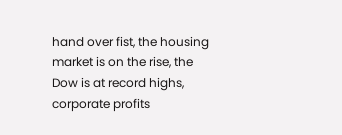hand over fist, the housing market is on the rise, the Dow is at record highs, corporate profits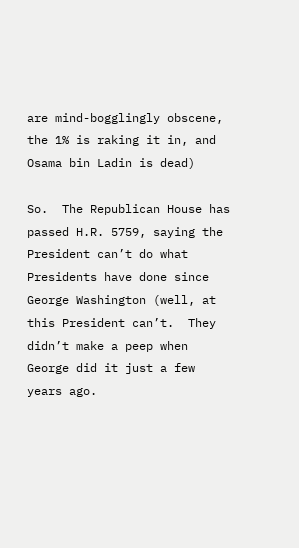are mind-bogglingly obscene, the 1% is raking it in, and Osama bin Ladin is dead)

So.  The Republican House has passed H.R. 5759, saying the President can’t do what Presidents have done since George Washington (well, at this President can’t.  They didn’t make a peep when George did it just a few years ago.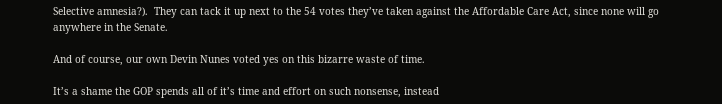Selective amnesia?).  They can tack it up next to the 54 votes they’ve taken against the Affordable Care Act, since none will go anywhere in the Senate.

And of course, our own Devin Nunes voted yes on this bizarre waste of time.

It’s a shame the GOP spends all of it’s time and effort on such nonsense, instead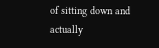of sitting down and actually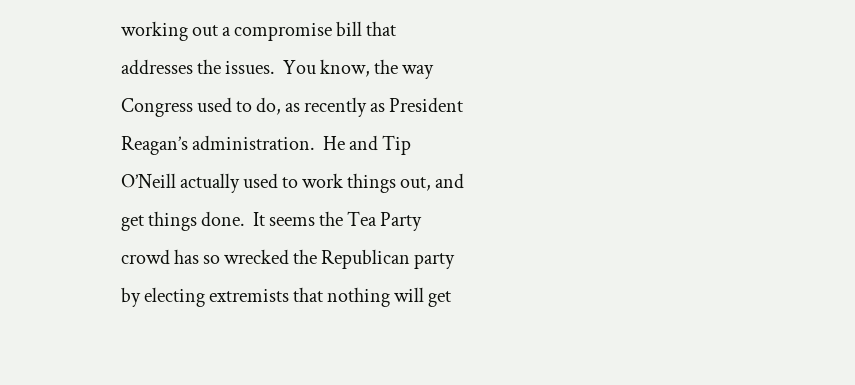working out a compromise bill that addresses the issues.  You know, the way Congress used to do, as recently as President Reagan’s administration.  He and Tip O’Neill actually used to work things out, and get things done.  It seems the Tea Party crowd has so wrecked the Republican party by electing extremists that nothing will get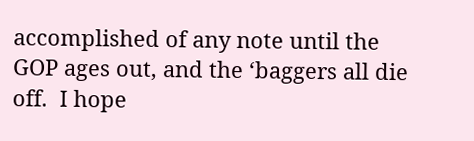accomplished of any note until the GOP ages out, and the ‘baggers all die off.  I hope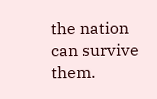the nation can survive them.